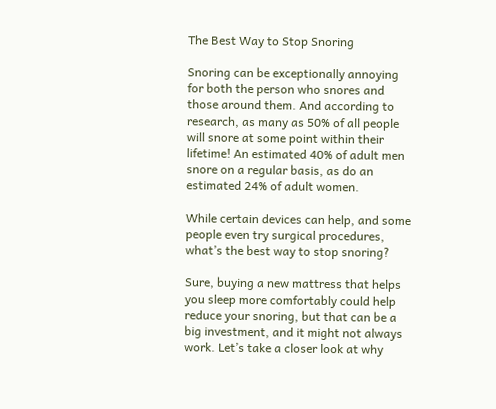The Best Way to Stop Snoring

Snoring can be exceptionally annoying for both the person who snores and those around them. And according to research, as many as 50% of all people will snore at some point within their lifetime! An estimated 40% of adult men snore on a regular basis, as do an estimated 24% of adult women.

While certain devices can help, and some people even try surgical procedures, what’s the best way to stop snoring?

Sure, buying a new mattress that helps you sleep more comfortably could help reduce your snoring, but that can be a big investment, and it might not always work. Let’s take a closer look at why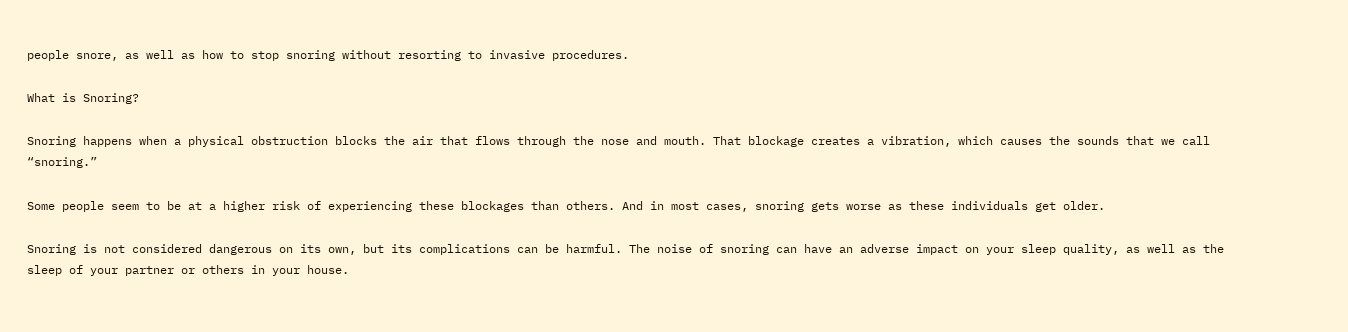people snore, as well as how to stop snoring without resorting to invasive procedures.

What is Snoring?

Snoring happens when a physical obstruction blocks the air that flows through the nose and mouth. That blockage creates a vibration, which causes the sounds that we call “snoring.”

Some people seem to be at a higher risk of experiencing these blockages than others. And in most cases, snoring gets worse as these individuals get older.

Snoring is not considered dangerous on its own, but its complications can be harmful. The noise of snoring can have an adverse impact on your sleep quality, as well as the sleep of your partner or others in your house.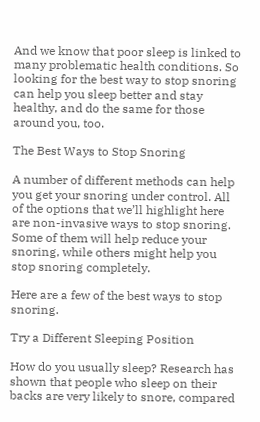And we know that poor sleep is linked to many problematic health conditions. So looking for the best way to stop snoring can help you sleep better and stay healthy, and do the same for those around you, too.

The Best Ways to Stop Snoring

A number of different methods can help you get your snoring under control. All of the options that we’ll highlight here are non-invasive ways to stop snoring. Some of them will help reduce your snoring, while others might help you stop snoring completely.

Here are a few of the best ways to stop snoring.

Try a Different Sleeping Position

How do you usually sleep? Research has shown that people who sleep on their backs are very likely to snore, compared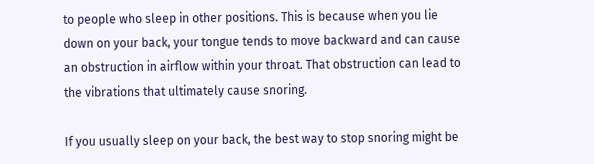to people who sleep in other positions. This is because when you lie down on your back, your tongue tends to move backward and can cause an obstruction in airflow within your throat. That obstruction can lead to the vibrations that ultimately cause snoring.

If you usually sleep on your back, the best way to stop snoring might be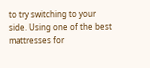to try switching to your side. Using one of the best mattresses for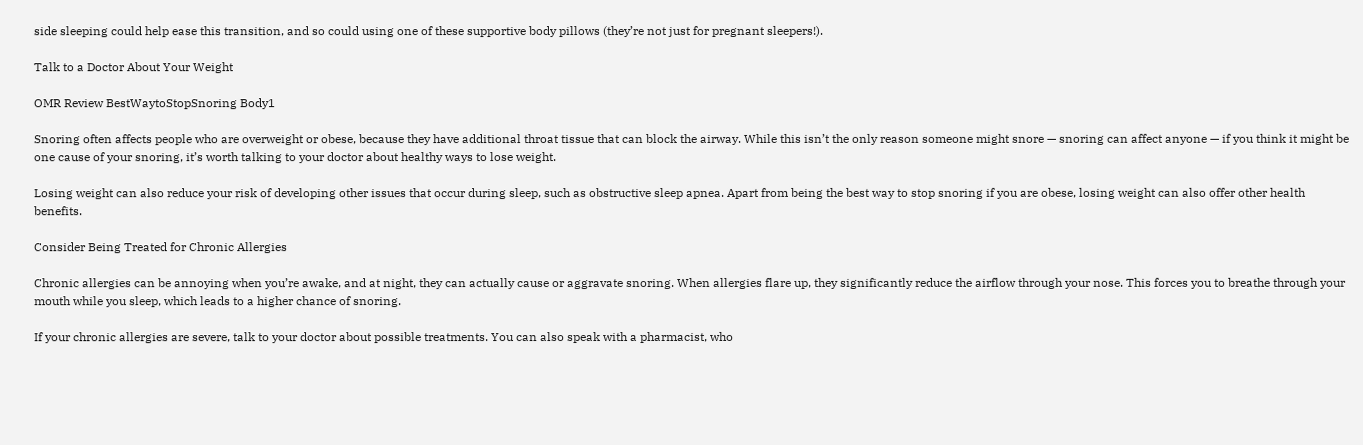side sleeping could help ease this transition, and so could using one of these supportive body pillows (they’re not just for pregnant sleepers!).

Talk to a Doctor About Your Weight

OMR Review BestWaytoStopSnoring Body1

Snoring often affects people who are overweight or obese, because they have additional throat tissue that can block the airway. While this isn’t the only reason someone might snore — snoring can affect anyone — if you think it might be one cause of your snoring, it’s worth talking to your doctor about healthy ways to lose weight.

Losing weight can also reduce your risk of developing other issues that occur during sleep, such as obstructive sleep apnea. Apart from being the best way to stop snoring if you are obese, losing weight can also offer other health benefits.

Consider Being Treated for Chronic Allergies

Chronic allergies can be annoying when you’re awake, and at night, they can actually cause or aggravate snoring. When allergies flare up, they significantly reduce the airflow through your nose. This forces you to breathe through your mouth while you sleep, which leads to a higher chance of snoring.

If your chronic allergies are severe, talk to your doctor about possible treatments. You can also speak with a pharmacist, who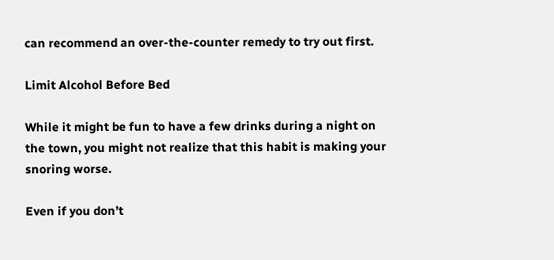can recommend an over-the-counter remedy to try out first.

Limit Alcohol Before Bed

While it might be fun to have a few drinks during a night on the town, you might not realize that this habit is making your snoring worse.

Even if you don’t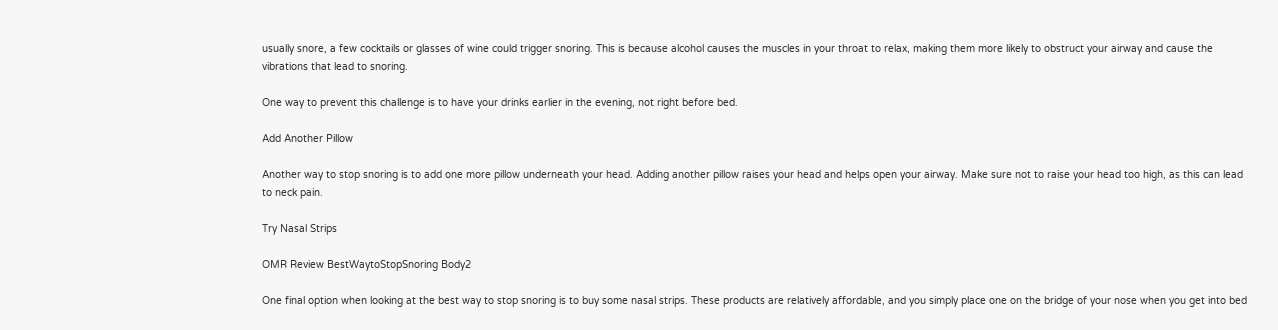usually snore, a few cocktails or glasses of wine could trigger snoring. This is because alcohol causes the muscles in your throat to relax, making them more likely to obstruct your airway and cause the vibrations that lead to snoring.

One way to prevent this challenge is to have your drinks earlier in the evening, not right before bed.

Add Another Pillow

Another way to stop snoring is to add one more pillow underneath your head. Adding another pillow raises your head and helps open your airway. Make sure not to raise your head too high, as this can lead to neck pain.

Try Nasal Strips

OMR Review BestWaytoStopSnoring Body2

One final option when looking at the best way to stop snoring is to buy some nasal strips. These products are relatively affordable, and you simply place one on the bridge of your nose when you get into bed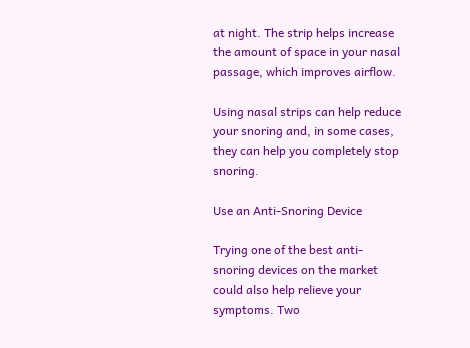at night. The strip helps increase the amount of space in your nasal passage, which improves airflow.

Using nasal strips can help reduce your snoring and, in some cases, they can help you completely stop snoring.

Use an Anti-Snoring Device

Trying one of the best anti-snoring devices on the market could also help relieve your symptoms. Two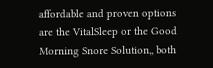affordable and proven options are the VitalSleep or the Good Morning Snore Solution,, both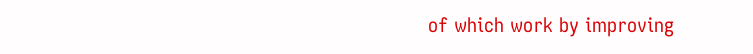of which work by improving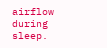airflow during sleep.